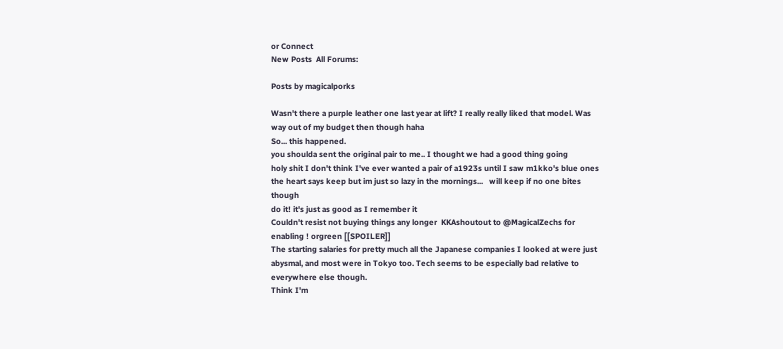or Connect
New Posts  All Forums:

Posts by magicalporks

Wasn't there a purple leather one last year at lift? I really really liked that model. Was way out of my budget then though haha
So... this happened.
you shoulda sent the original pair to me.. I thought we had a good thing going
holy shit I don't think I've ever wanted a pair of a1923s until I saw m1kko's blue ones
the heart says keep but im just so lazy in the mornings...   will keep if no one bites though
do it! it's just as good as I remember it
Couldn't resist not buying things any longer  KKAshoutout to @MagicalZechs for enabling ! orgreen [[SPOILER]]
The starting salaries for pretty much all the Japanese companies I looked at were just abysmal, and most were in Tokyo too. Tech seems to be especially bad relative to everywhere else though.
Think I'm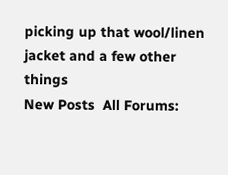picking up that wool/linen jacket and a few other things
New Posts  All Forums: